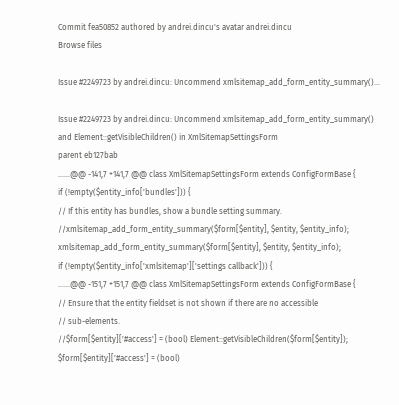Commit fea50852 authored by andrei.dincu's avatar andrei.dincu
Browse files

Issue #2249723 by andrei.dincu: Uncommend xmlsitemap_add_form_entity_summary()...

Issue #2249723 by andrei.dincu: Uncommend xmlsitemap_add_form_entity_summary() and Element::getVisibleChildren() in XmlSitemapSettingsForm
parent eb127bab
......@@ -141,7 +141,7 @@ class XmlSitemapSettingsForm extends ConfigFormBase {
if (!empty($entity_info['bundles'])) {
// If this entity has bundles, show a bundle setting summary.
//xmlsitemap_add_form_entity_summary($form[$entity], $entity, $entity_info);
xmlsitemap_add_form_entity_summary($form[$entity], $entity, $entity_info);
if (!empty($entity_info['xmlsitemap']['settings callback'])) {
......@@ -151,7 +151,7 @@ class XmlSitemapSettingsForm extends ConfigFormBase {
// Ensure that the entity fieldset is not shown if there are no accessible
// sub-elements.
//$form[$entity]['#access'] = (bool) Element::getVisibleChildren($form[$entity]);
$form[$entity]['#access'] = (bool)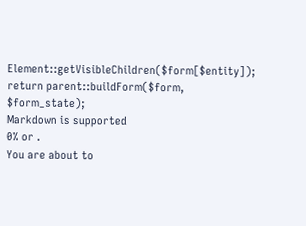Element::getVisibleChildren($form[$entity]);
return parent::buildForm($form, $form_state);
Markdown is supported
0% or .
You are about to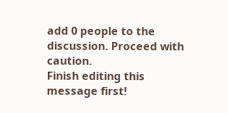add 0 people to the discussion. Proceed with caution.
Finish editing this message first!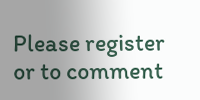Please register or to comment